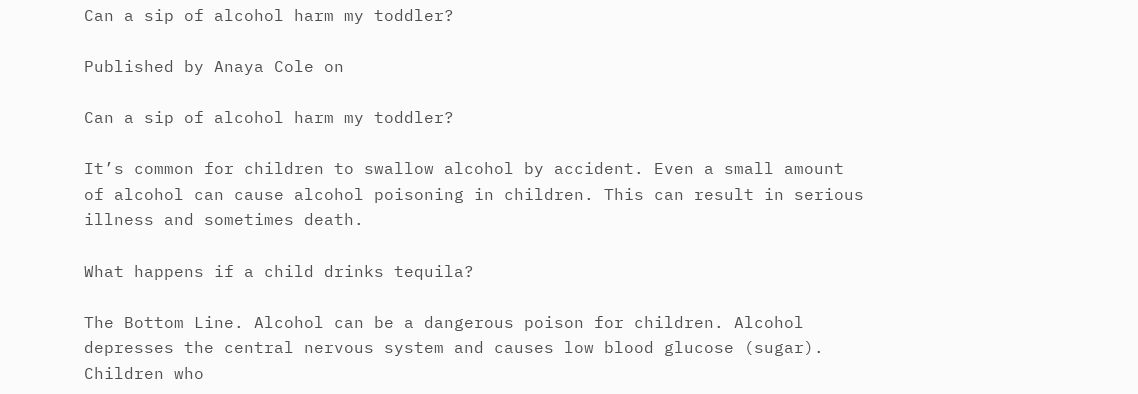Can a sip of alcohol harm my toddler?

Published by Anaya Cole on

Can a sip of alcohol harm my toddler?

It’s common for children to swallow alcohol by accident. Even a small amount of alcohol can cause alcohol poisoning in children. This can result in serious illness and sometimes death.

What happens if a child drinks tequila?

The Bottom Line. Alcohol can be a dangerous poison for children. Alcohol depresses the central nervous system and causes low blood glucose (sugar). Children who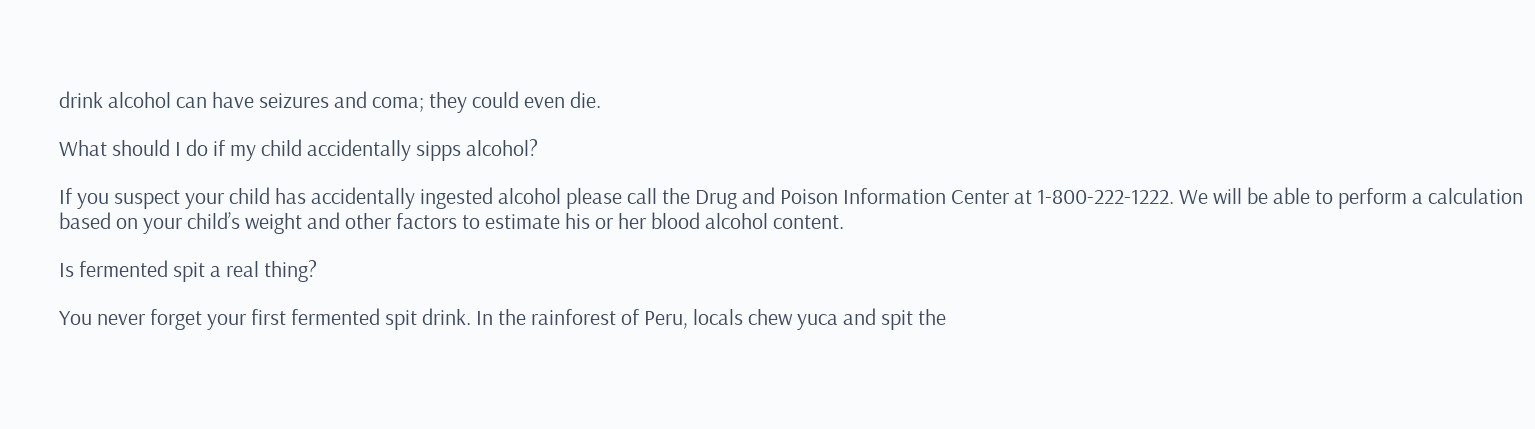drink alcohol can have seizures and coma; they could even die.

What should I do if my child accidentally sipps alcohol?

If you suspect your child has accidentally ingested alcohol please call the Drug and Poison Information Center at 1-800-222-1222. We will be able to perform a calculation based on your child’s weight and other factors to estimate his or her blood alcohol content.

Is fermented spit a real thing?

You never forget your first fermented spit drink. In the rainforest of Peru, locals chew yuca and spit the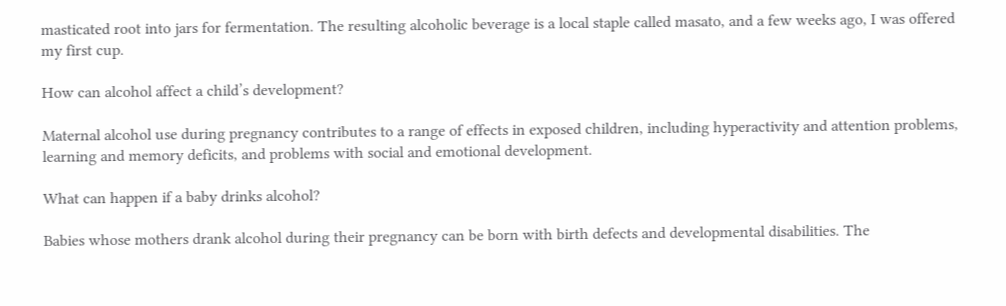masticated root into jars for fermentation. The resulting alcoholic beverage is a local staple called masato, and a few weeks ago, I was offered my first cup.

How can alcohol affect a child’s development?

Maternal alcohol use during pregnancy contributes to a range of effects in exposed children, including hyperactivity and attention problems, learning and memory deficits, and problems with social and emotional development.

What can happen if a baby drinks alcohol?

Babies whose mothers drank alcohol during their pregnancy can be born with birth defects and developmental disabilities. The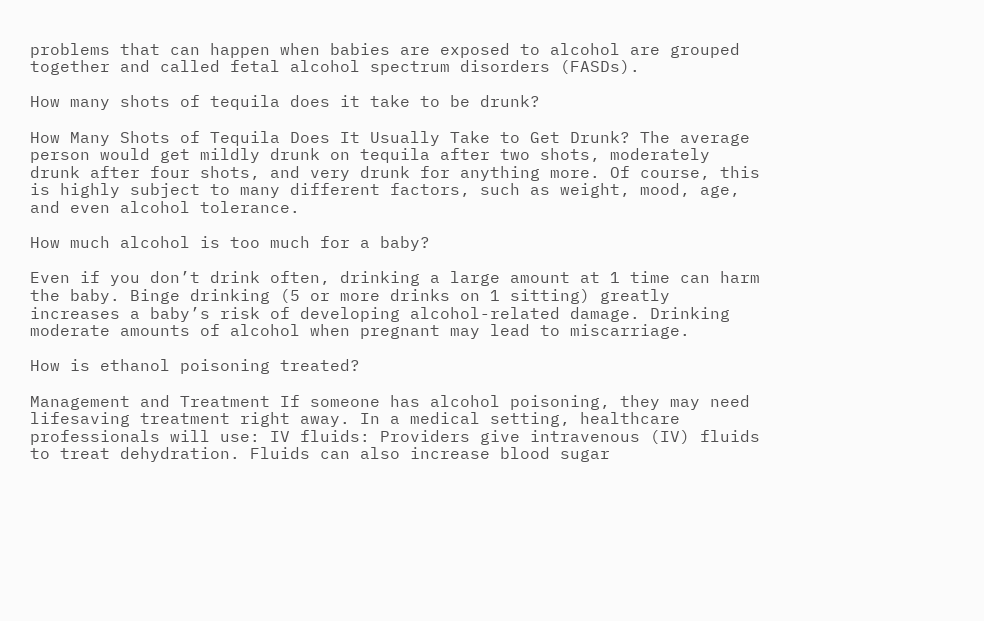problems that can happen when babies are exposed to alcohol are grouped together and called fetal alcohol spectrum disorders (FASDs).

How many shots of tequila does it take to be drunk?

How Many Shots of Tequila Does It Usually Take to Get Drunk? The average person would get mildly drunk on tequila after two shots, moderately drunk after four shots, and very drunk for anything more. Of course, this is highly subject to many different factors, such as weight, mood, age, and even alcohol tolerance.

How much alcohol is too much for a baby?

Even if you don’t drink often, drinking a large amount at 1 time can harm the baby. Binge drinking (5 or more drinks on 1 sitting) greatly increases a baby’s risk of developing alcohol-related damage. Drinking moderate amounts of alcohol when pregnant may lead to miscarriage.

How is ethanol poisoning treated?

Management and Treatment If someone has alcohol poisoning, they may need lifesaving treatment right away. In a medical setting, healthcare professionals will use: IV fluids: Providers give intravenous (IV) fluids to treat dehydration. Fluids can also increase blood sugar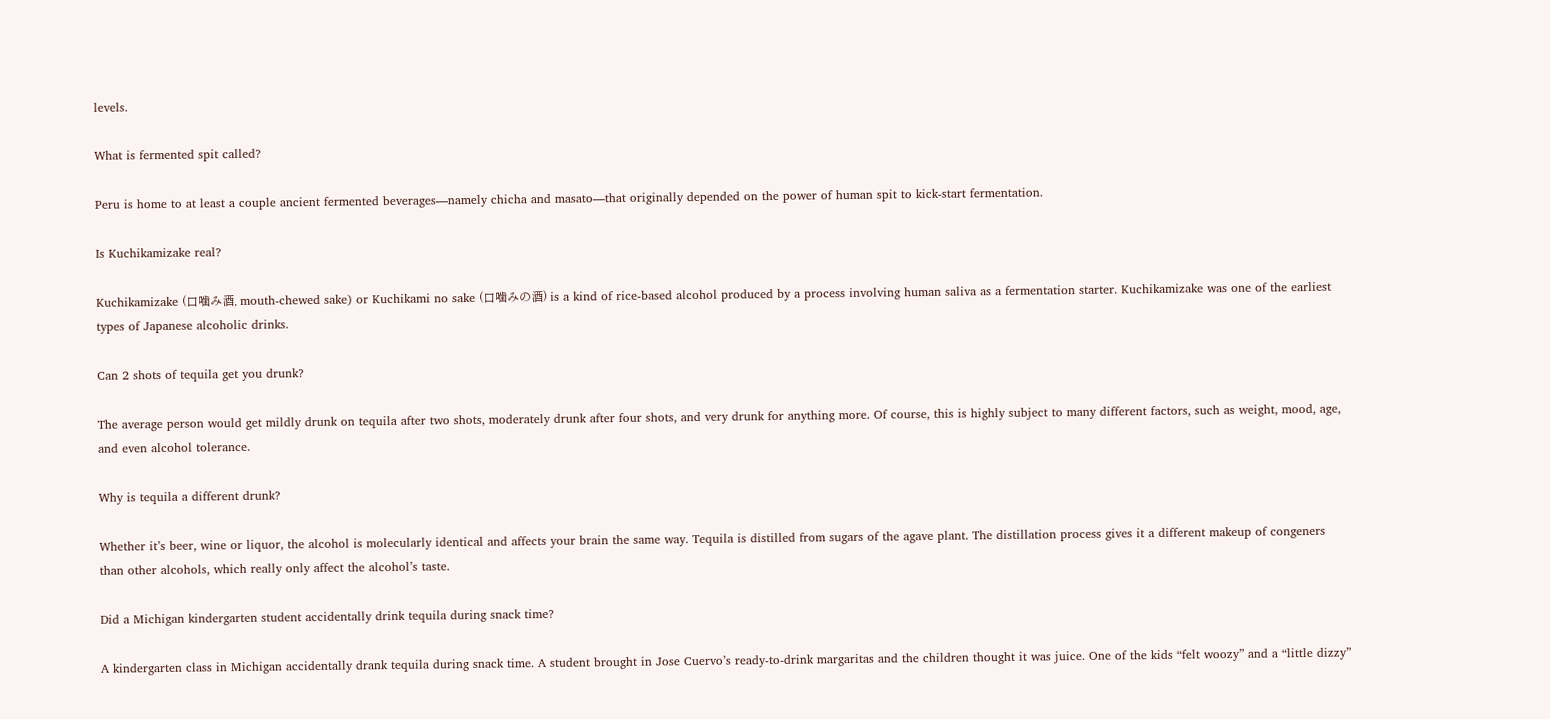levels.

What is fermented spit called?

Peru is home to at least a couple ancient fermented beverages—namely chicha and masato—that originally depended on the power of human spit to kick-start fermentation.

Is Kuchikamizake real?

Kuchikamizake (口噛み酒, mouth-chewed sake) or Kuchikami no sake (口噛みの酒) is a kind of rice-based alcohol produced by a process involving human saliva as a fermentation starter. Kuchikamizake was one of the earliest types of Japanese alcoholic drinks.

Can 2 shots of tequila get you drunk?

The average person would get mildly drunk on tequila after two shots, moderately drunk after four shots, and very drunk for anything more. Of course, this is highly subject to many different factors, such as weight, mood, age, and even alcohol tolerance.

Why is tequila a different drunk?

Whether it’s beer, wine or liquor, the alcohol is molecularly identical and affects your brain the same way. Tequila is distilled from sugars of the agave plant. The distillation process gives it a different makeup of congeners than other alcohols, which really only affect the alcohol’s taste.

Did a Michigan kindergarten student accidentally drink tequila during snack time?

A kindergarten class in Michigan accidentally drank tequila during snack time. A student brought in Jose Cuervo’s ready-to-drink margaritas and the children thought it was juice. One of the kids “felt woozy” and a “little dizzy”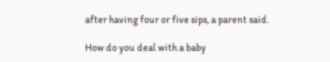after having four or five sips, a parent said.

How do you deal with a baby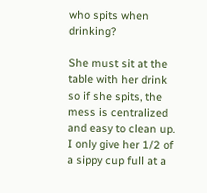who spits when drinking?

She must sit at the table with her drink so if she spits, the mess is centralized and easy to clean up. I only give her 1/2 of a sippy cup full at a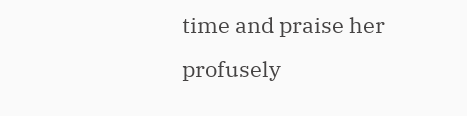time and praise her profusely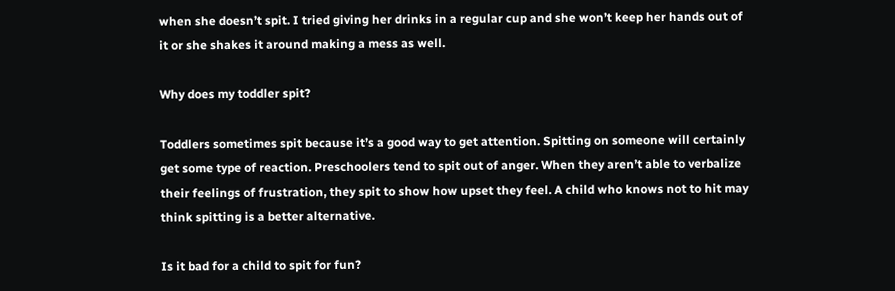when she doesn’t spit. I tried giving her drinks in a regular cup and she won’t keep her hands out of it or she shakes it around making a mess as well.

Why does my toddler spit?

Toddlers sometimes spit because it’s a good way to get attention. Spitting on someone will certainly get some type of reaction. Preschoolers tend to spit out of anger. When they aren’t able to verbalize their feelings of frustration, they spit to show how upset they feel. A child who knows not to hit may think spitting is a better alternative.

Is it bad for a child to spit for fun?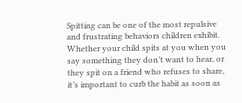Spitting can be one of the most repulsive and frustrating behaviors children exhibit. Whether your child spits at you when you say something they don’t want to hear, or they spit on a friend who refuses to share, it’s important to curb the habit as soon as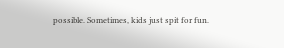possible. Sometimes, kids just spit for fun.